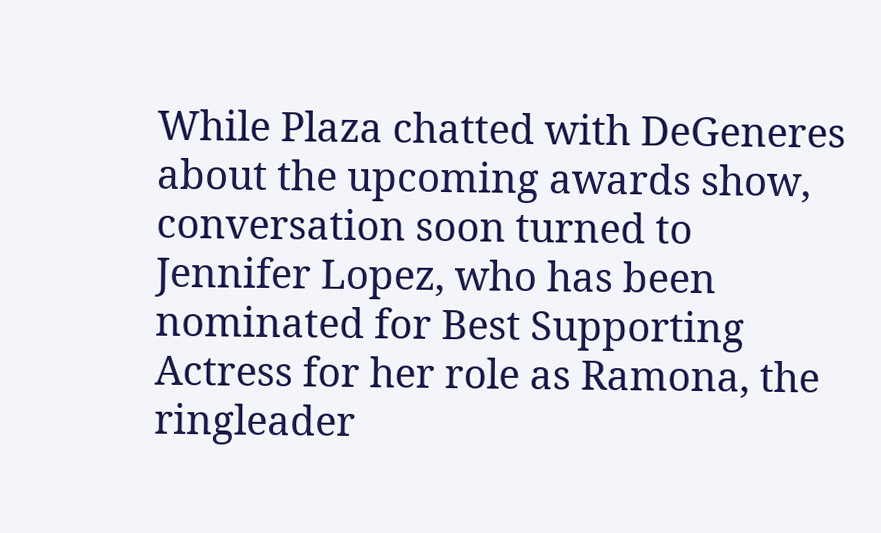While Plaza chatted with DeGeneres about the upcoming awards show, conversation soon turned to Jennifer Lopez, who has been nominated for Best Supporting Actress for her role as Ramona, the ringleader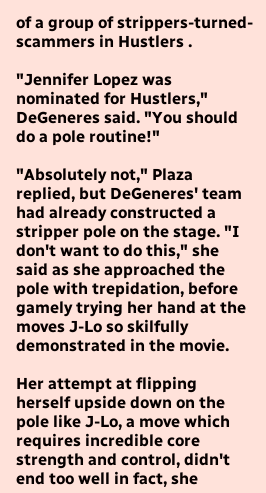of a group of strippers-turned-scammers in Hustlers .

"Jennifer Lopez was nominated for Hustlers," DeGeneres said. "You should do a pole routine!"

"Absolutely not," Plaza replied, but DeGeneres' team had already constructed a stripper pole on the stage. "I don't want to do this," she said as she approached the pole with trepidation, before gamely trying her hand at the moves J-Lo so skilfully demonstrated in the movie.

Her attempt at flipping herself upside down on the pole like J-Lo, a move which requires incredible core strength and control, didn't end too well in fact, she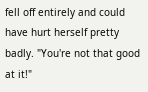fell off entirely and could have hurt herself pretty badly. "You're not that good at it!"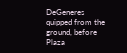DeGeneres quipped from the ground, before Plaza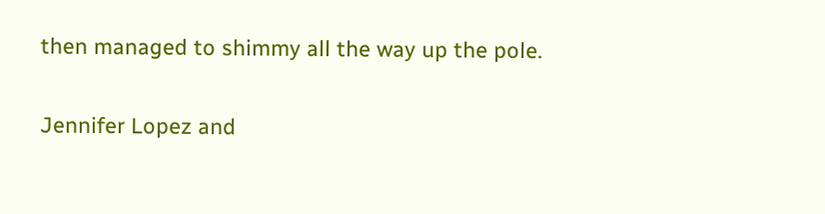then managed to shimmy all the way up the pole.

Jennifer Lopez and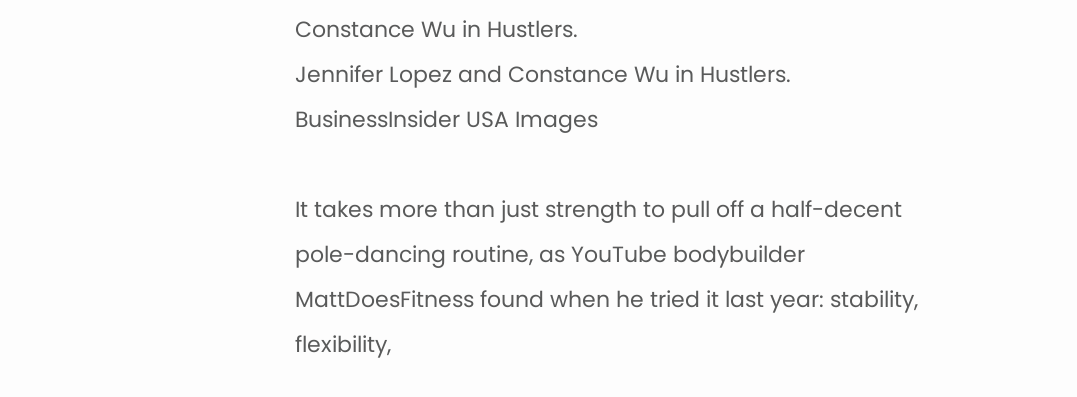Constance Wu in Hustlers.
Jennifer Lopez and Constance Wu in Hustlers.
BusinessInsider USA Images

It takes more than just strength to pull off a half-decent pole-dancing routine, as YouTube bodybuilder MattDoesFitness found when he tried it last year: stability, flexibility,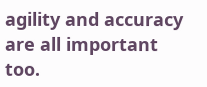agility and accuracy are all important too.